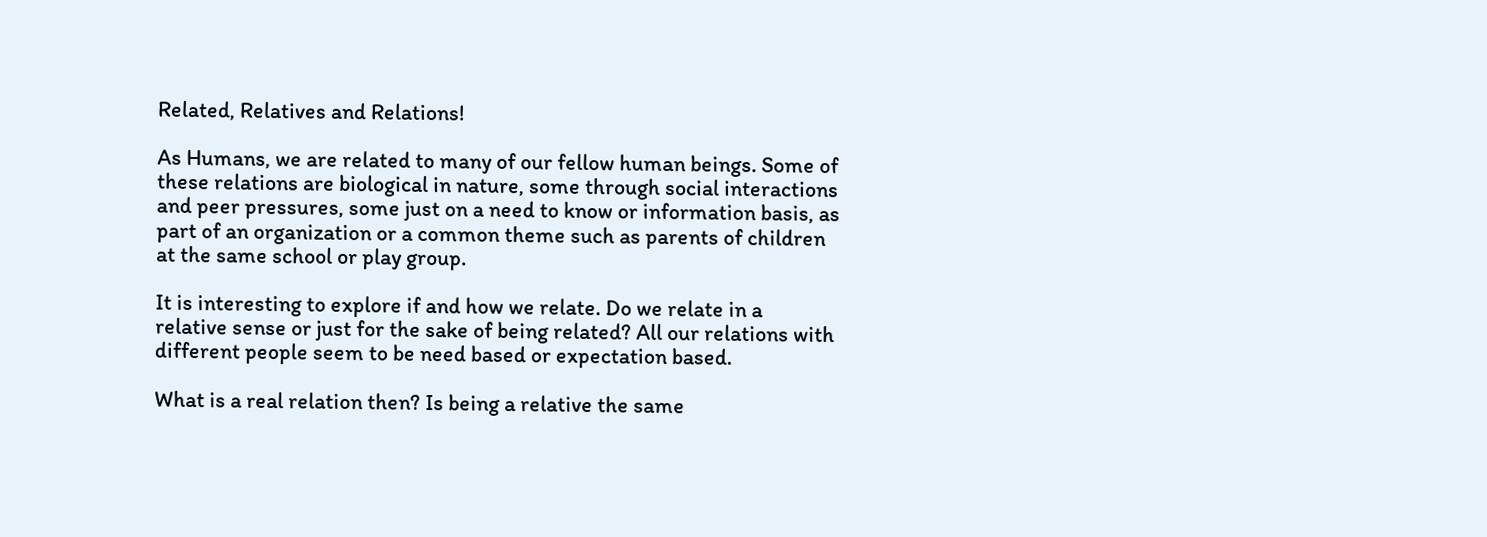Related, Relatives and Relations!

As Humans, we are related to many of our fellow human beings. Some of these relations are biological in nature, some through social interactions and peer pressures, some just on a need to know or information basis, as part of an organization or a common theme such as parents of children at the same school or play group.

It is interesting to explore if and how we relate. Do we relate in a relative sense or just for the sake of being related? All our relations with different people seem to be need based or expectation based.

What is a real relation then? Is being a relative the same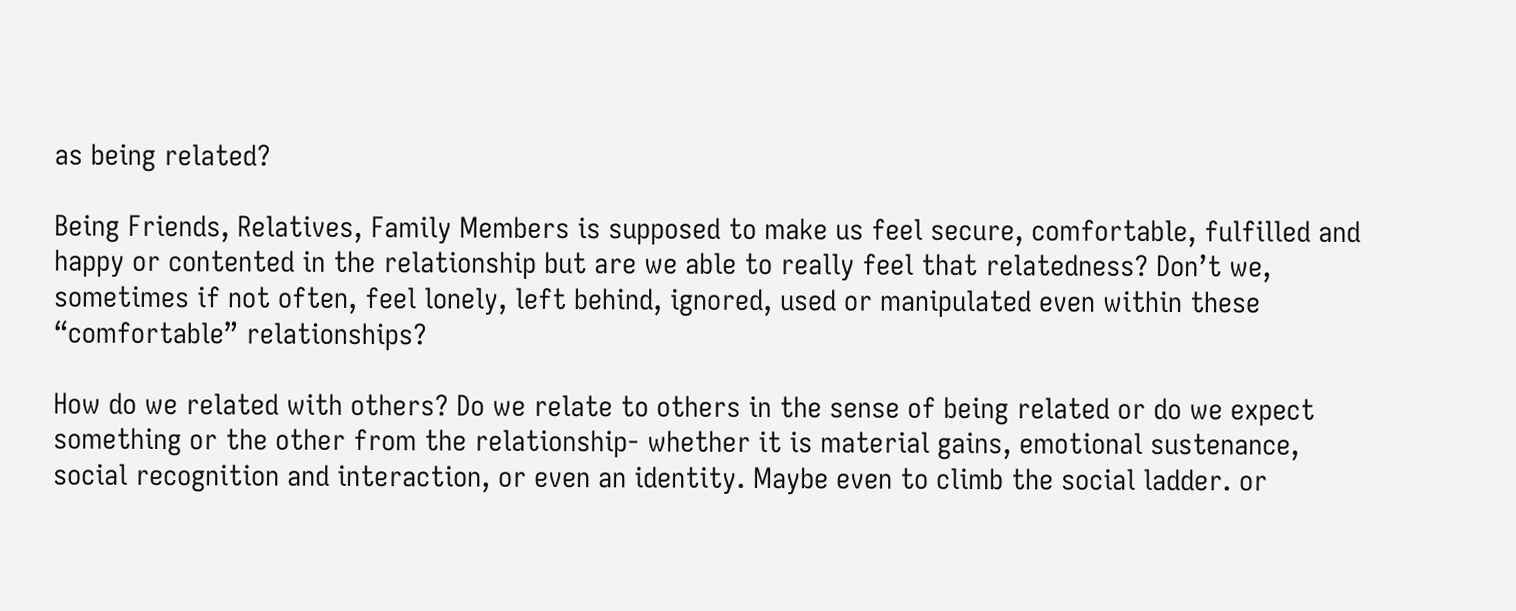as being related?

Being Friends, Relatives, Family Members is supposed to make us feel secure, comfortable, fulfilled and happy or contented in the relationship but are we able to really feel that relatedness? Don’t we, sometimes if not often, feel lonely, left behind, ignored, used or manipulated even within these “comfortable” relationships?

How do we related with others? Do we relate to others in the sense of being related or do we expect something or the other from the relationship- whether it is material gains, emotional sustenance, social recognition and interaction, or even an identity. Maybe even to climb the social ladder. or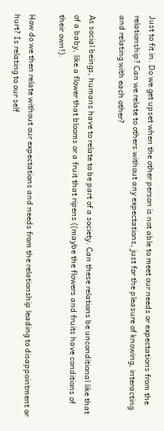Just to fit in. Do we get upset when the other person is not able to meet our needs or expectations from the relationship? Can we relate to others without any expectations, just for the pleasure of knowing, interacting and relating with each other?

As social beings, humans have to relate to be part of a society. Can these relations be unconditional like that of a baby, like a flower that blooms or a fruit that ripens ((maybe the flowers and fruits have conditions of their own!).

How do we then relate without our expectations and needs from the relationship leading to disappointment or hurt? Is relating to our self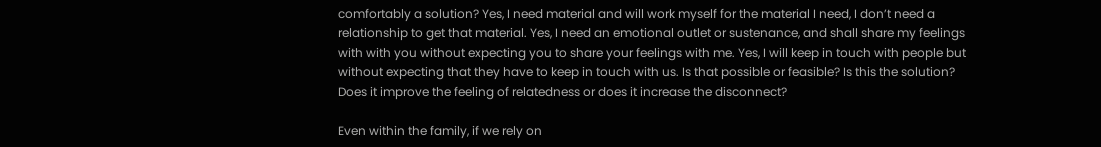comfortably a solution? Yes, I need material and will work myself for the material I need, I don’t need a relationship to get that material. Yes, I need an emotional outlet or sustenance, and shall share my feelings with with you without expecting you to share your feelings with me. Yes, I will keep in touch with people but without expecting that they have to keep in touch with us. Is that possible or feasible? Is this the solution? Does it improve the feeling of relatedness or does it increase the disconnect?

Even within the family, if we rely on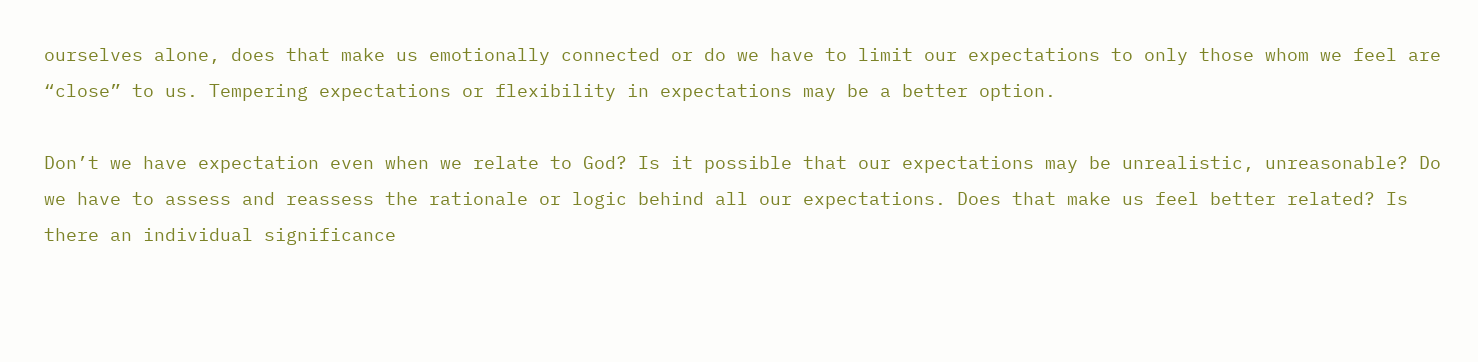ourselves alone, does that make us emotionally connected or do we have to limit our expectations to only those whom we feel are “close” to us. Tempering expectations or flexibility in expectations may be a better option.

Don’t we have expectation even when we relate to God? Is it possible that our expectations may be unrealistic, unreasonable? Do we have to assess and reassess the rationale or logic behind all our expectations. Does that make us feel better related? Is there an individual significance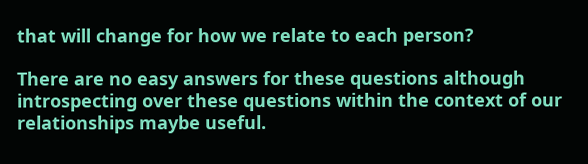that will change for how we relate to each person?

There are no easy answers for these questions although introspecting over these questions within the context of our relationships maybe useful.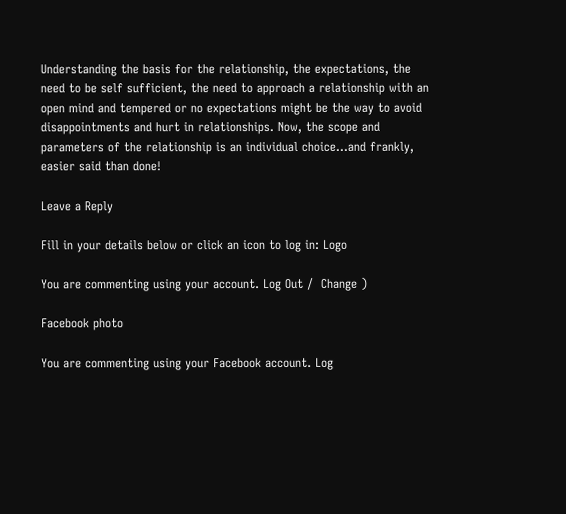Understanding the basis for the relationship, the expectations, the need to be self sufficient, the need to approach a relationship with an open mind and tempered or no expectations might be the way to avoid disappointments and hurt in relationships. Now, the scope and parameters of the relationship is an individual choice…and frankly, easier said than done!

Leave a Reply

Fill in your details below or click an icon to log in: Logo

You are commenting using your account. Log Out /  Change )

Facebook photo

You are commenting using your Facebook account. Log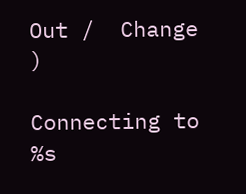Out /  Change )

Connecting to %s